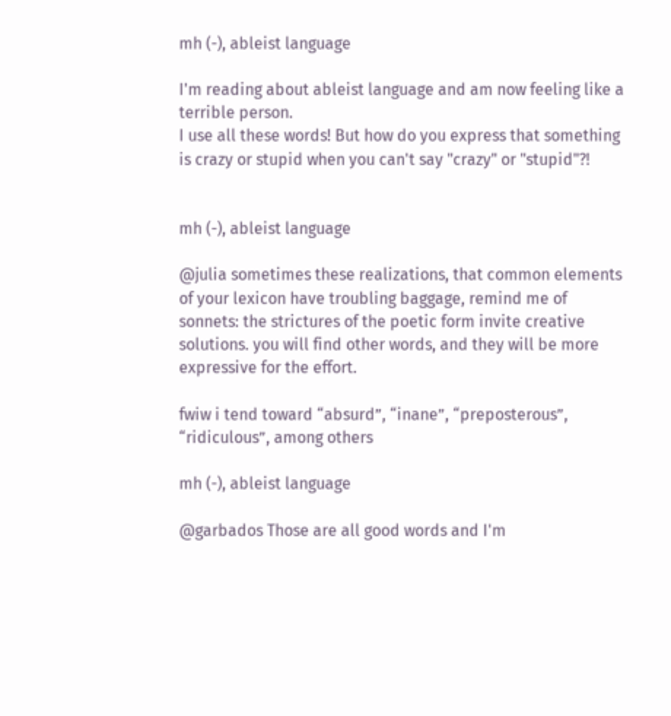mh (-), ableist language

I'm reading about ableist language and am now feeling like a terrible person.
I use all these words! But how do you express that something is crazy or stupid when you can't say "crazy" or "stupid"?!


mh (-), ableist language

@julia sometimes these realizations, that common elements of your lexicon have troubling baggage, remind me of sonnets: the strictures of the poetic form invite creative solutions. you will find other words, and they will be more expressive for the effort.

fwiw i tend toward “absurd”, “inane”, “preposterous”, “ridiculous”, among others

mh (-), ableist language

@garbados Those are all good words and I'm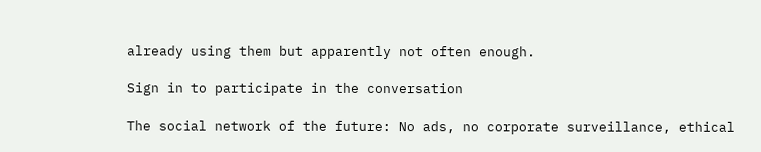already using them but apparently not often enough.

Sign in to participate in the conversation

The social network of the future: No ads, no corporate surveillance, ethical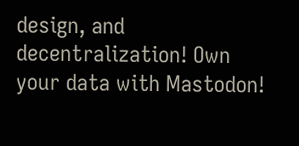design, and decentralization! Own your data with Mastodon!